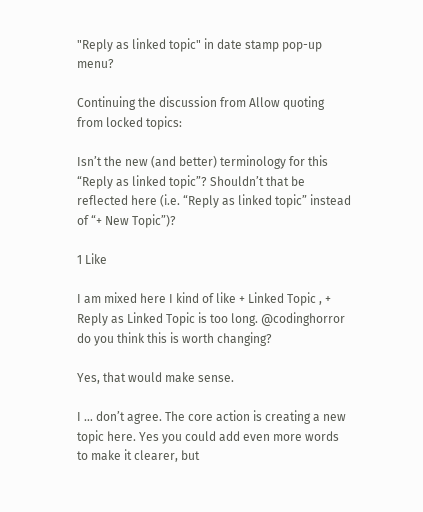"Reply as linked topic" in date stamp pop-up menu?

Continuing the discussion from Allow quoting from locked topics:

Isn’t the new (and better) terminology for this “Reply as linked topic”? Shouldn’t that be reflected here (i.e. “Reply as linked topic” instead of “+ New Topic”)?

1 Like

I am mixed here I kind of like + Linked Topic , + Reply as Linked Topic is too long. @codinghorror do you think this is worth changing?

Yes, that would make sense.

I … don’t agree. The core action is creating a new topic here. Yes you could add even more words to make it clearer, but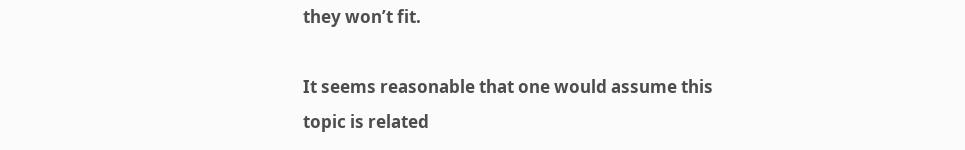they won’t fit.

It seems reasonable that one would assume this topic is related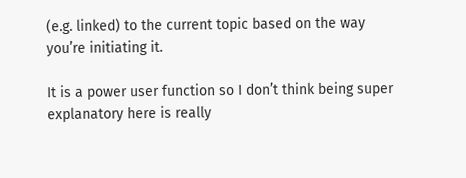(e.g. linked) to the current topic based on the way you’re initiating it.

It is a power user function so I don’t think being super explanatory here is really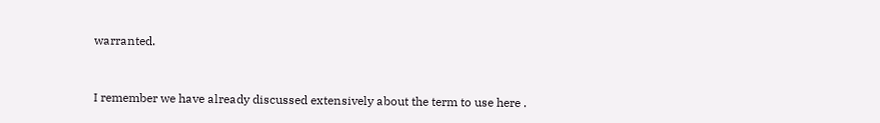warranted.


I remember we have already discussed extensively about the term to use here .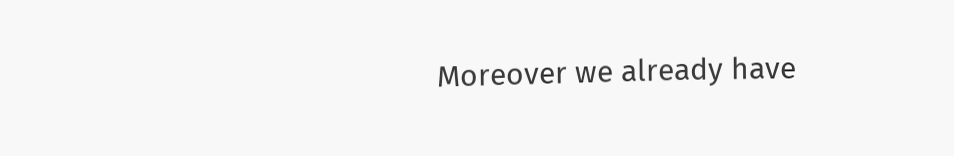Moreover we already have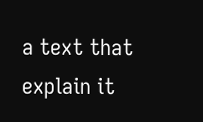a text that explain it